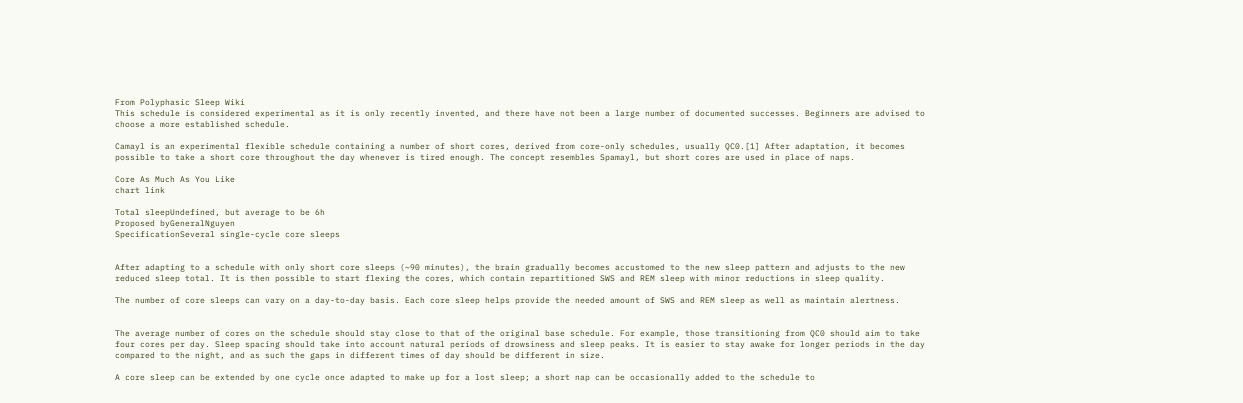From Polyphasic Sleep Wiki
This schedule is considered experimental as it is only recently invented, and there have not been a large number of documented successes. Beginners are advised to choose a more established schedule.

Camayl is an experimental flexible schedule containing a number of short cores, derived from core-only schedules, usually QC0.[1] After adaptation, it becomes possible to take a short core throughout the day whenever is tired enough. The concept resembles Spamayl, but short cores are used in place of naps.

Core As Much As You Like
chart link

Total sleepUndefined, but average to be 6h
Proposed byGeneralNguyen
SpecificationSeveral single-cycle core sleeps


After adapting to a schedule with only short core sleeps (~90 minutes), the brain gradually becomes accustomed to the new sleep pattern and adjusts to the new reduced sleep total. It is then possible to start flexing the cores, which contain repartitioned SWS and REM sleep with minor reductions in sleep quality.

The number of core sleeps can vary on a day-to-day basis. Each core sleep helps provide the needed amount of SWS and REM sleep as well as maintain alertness.


The average number of cores on the schedule should stay close to that of the original base schedule. For example, those transitioning from QC0 should aim to take four cores per day. Sleep spacing should take into account natural periods of drowsiness and sleep peaks. It is easier to stay awake for longer periods in the day compared to the night, and as such the gaps in different times of day should be different in size.

A core sleep can be extended by one cycle once adapted to make up for a lost sleep; a short nap can be occasionally added to the schedule to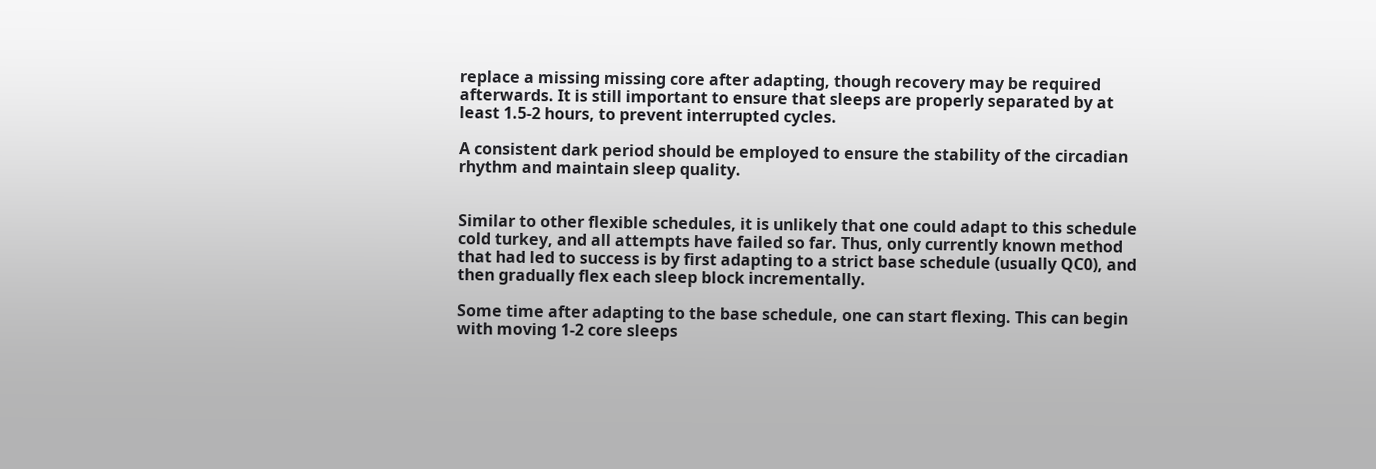replace a missing missing core after adapting, though recovery may be required afterwards. It is still important to ensure that sleeps are properly separated by at least 1.5-2 hours, to prevent interrupted cycles.

A consistent dark period should be employed to ensure the stability of the circadian rhythm and maintain sleep quality.


Similar to other flexible schedules, it is unlikely that one could adapt to this schedule cold turkey, and all attempts have failed so far. Thus, only currently known method that had led to success is by first adapting to a strict base schedule (usually QC0), and then gradually flex each sleep block incrementally.

Some time after adapting to the base schedule, one can start flexing. This can begin with moving 1-2 core sleeps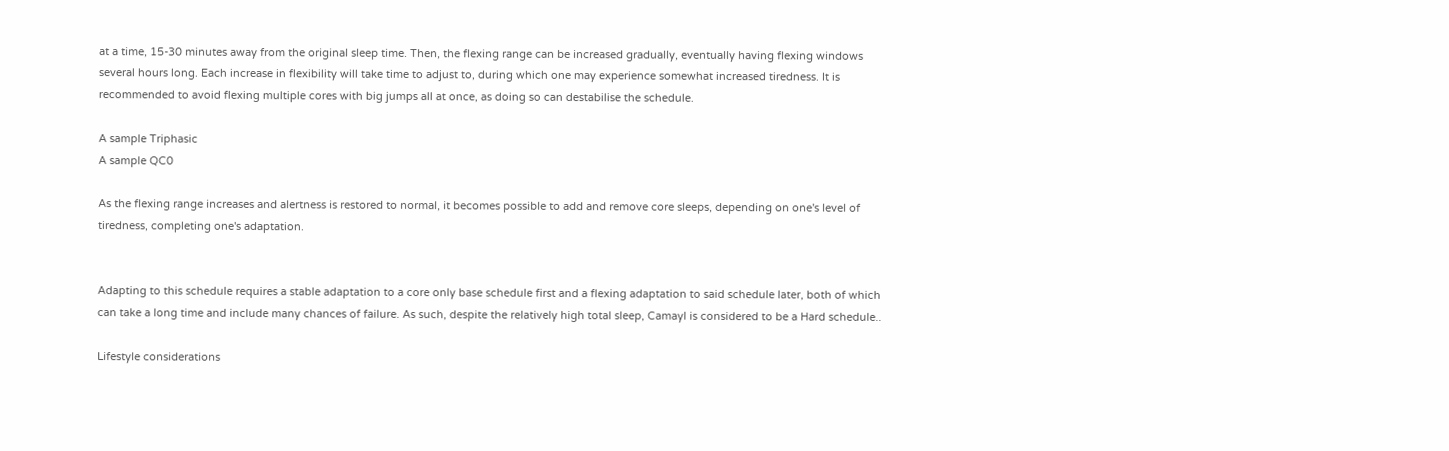at a time, 15-30 minutes away from the original sleep time. Then, the flexing range can be increased gradually, eventually having flexing windows several hours long. Each increase in flexibility will take time to adjust to, during which one may experience somewhat increased tiredness. It is recommended to avoid flexing multiple cores with big jumps all at once, as doing so can destabilise the schedule.

A sample Triphasic
A sample QC0

As the flexing range increases and alertness is restored to normal, it becomes possible to add and remove core sleeps, depending on one's level of tiredness, completing one's adaptation.


Adapting to this schedule requires a stable adaptation to a core only base schedule first and a flexing adaptation to said schedule later, both of which can take a long time and include many chances of failure. As such, despite the relatively high total sleep, Camayl is considered to be a Hard schedule..

Lifestyle considerations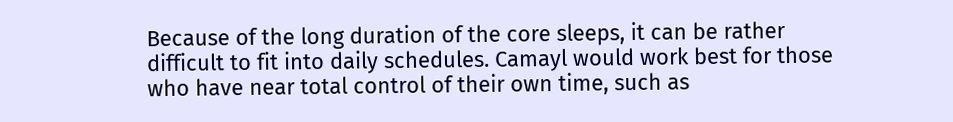Because of the long duration of the core sleeps, it can be rather difficult to fit into daily schedules. Camayl would work best for those who have near total control of their own time, such as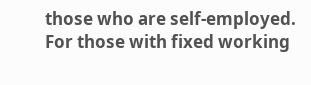those who are self-employed. For those with fixed working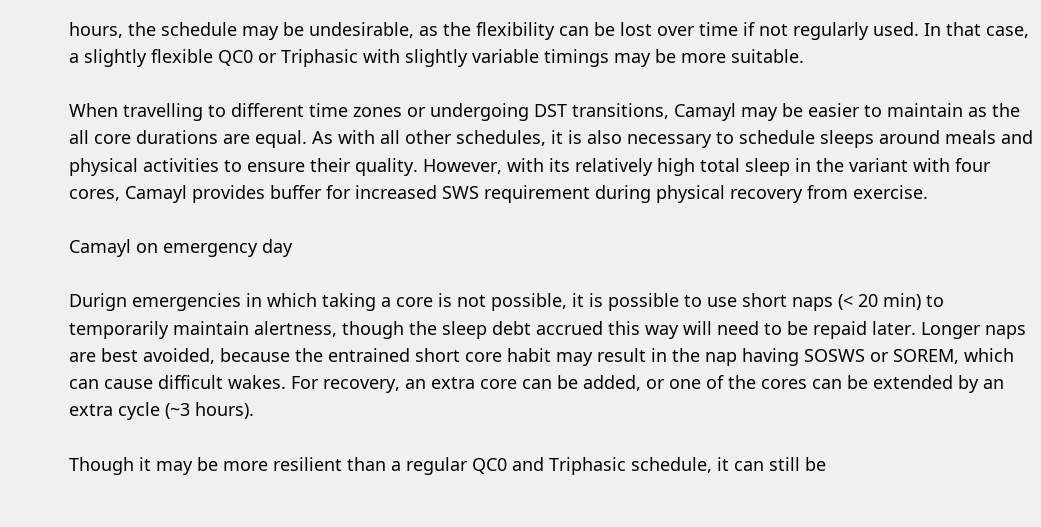hours, the schedule may be undesirable, as the flexibility can be lost over time if not regularly used. In that case, a slightly flexible QC0 or Triphasic with slightly variable timings may be more suitable.

When travelling to different time zones or undergoing DST transitions, Camayl may be easier to maintain as the all core durations are equal. As with all other schedules, it is also necessary to schedule sleeps around meals and physical activities to ensure their quality. However, with its relatively high total sleep in the variant with four cores, Camayl provides buffer for increased SWS requirement during physical recovery from exercise.

Camayl on emergency day

Durign emergencies in which taking a core is not possible, it is possible to use short naps (< 20 min) to temporarily maintain alertness, though the sleep debt accrued this way will need to be repaid later. Longer naps are best avoided, because the entrained short core habit may result in the nap having SOSWS or SOREM, which can cause difficult wakes. For recovery, an extra core can be added, or one of the cores can be extended by an extra cycle (~3 hours).

Though it may be more resilient than a regular QC0 and Triphasic schedule, it can still be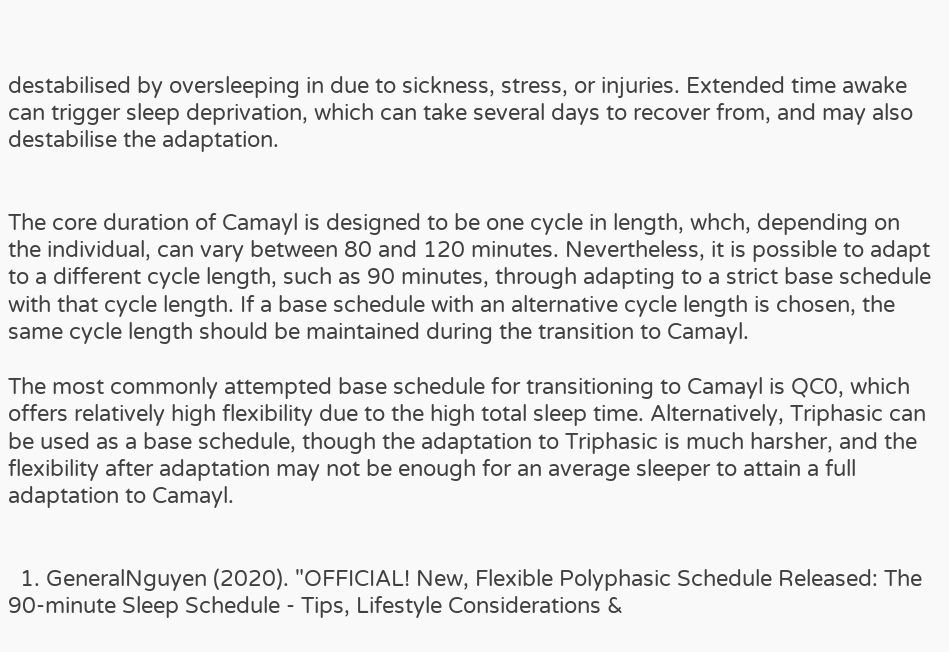destabilised by oversleeping in due to sickness, stress, or injuries. Extended time awake can trigger sleep deprivation, which can take several days to recover from, and may also destabilise the adaptation.


The core duration of Camayl is designed to be one cycle in length, whch, depending on the individual, can vary between 80 and 120 minutes. Nevertheless, it is possible to adapt to a different cycle length, such as 90 minutes, through adapting to a strict base schedule with that cycle length. If a base schedule with an alternative cycle length is chosen, the same cycle length should be maintained during the transition to Camayl.

The most commonly attempted base schedule for transitioning to Camayl is QC0, which offers relatively high flexibility due to the high total sleep time. Alternatively, Triphasic can be used as a base schedule, though the adaptation to Triphasic is much harsher, and the flexibility after adaptation may not be enough for an average sleeper to attain a full adaptation to Camayl.


  1. GeneralNguyen (2020). "OFFICIAL! New, Flexible Polyphasic Schedule Released: The 90-minute Sleep Schedule - Tips, Lifestyle Considerations &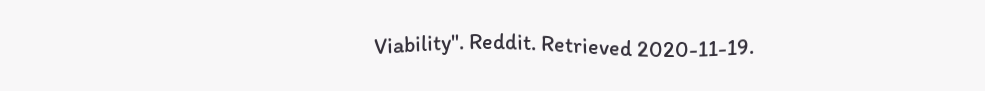Viability". Reddit. Retrieved 2020-11-19.